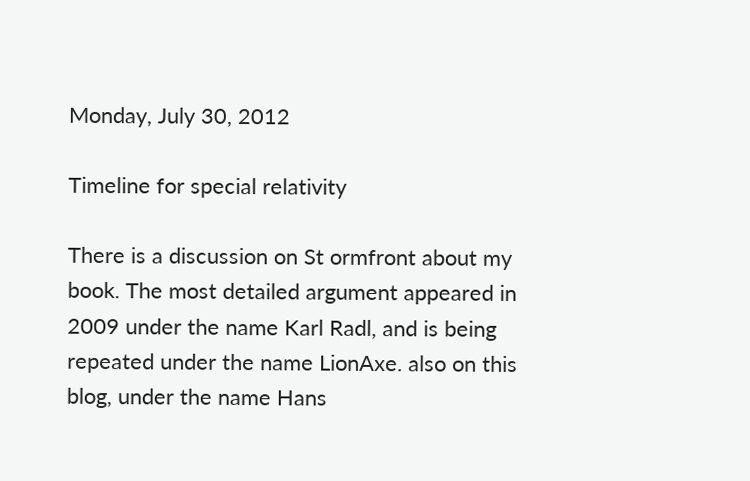Monday, July 30, 2012

Timeline for special relativity

There is a discussion on St ormfront about my book. The most detailed argument appeared in 2009 under the name Karl Radl, and is being repeated under the name LionAxe. also on this blog, under the name Hans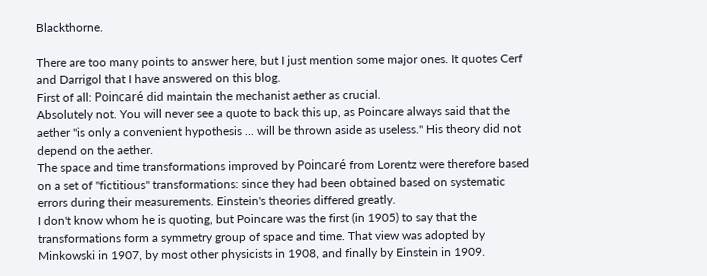Blackthorne.

There are too many points to answer here, but I just mention some major ones. It quotes Cerf and Darrigol that I have answered on this blog.
First of all: Poincaré did maintain the mechanist aether as crucial.
Absolutely not. You will never see a quote to back this up, as Poincare always said that the aether "is only a convenient hypothesis ... will be thrown aside as useless." His theory did not depend on the aether.
The space and time transformations improved by Poincaré from Lorentz were therefore based on a set of "fictitious" transformations: since they had been obtained based on systematic errors during their measurements. Einstein's theories differed greatly.
I don't know whom he is quoting, but Poincare was the first (in 1905) to say that the transformations form a symmetry group of space and time. That view was adopted by Minkowski in 1907, by most other physicists in 1908, and finally by Einstein in 1909.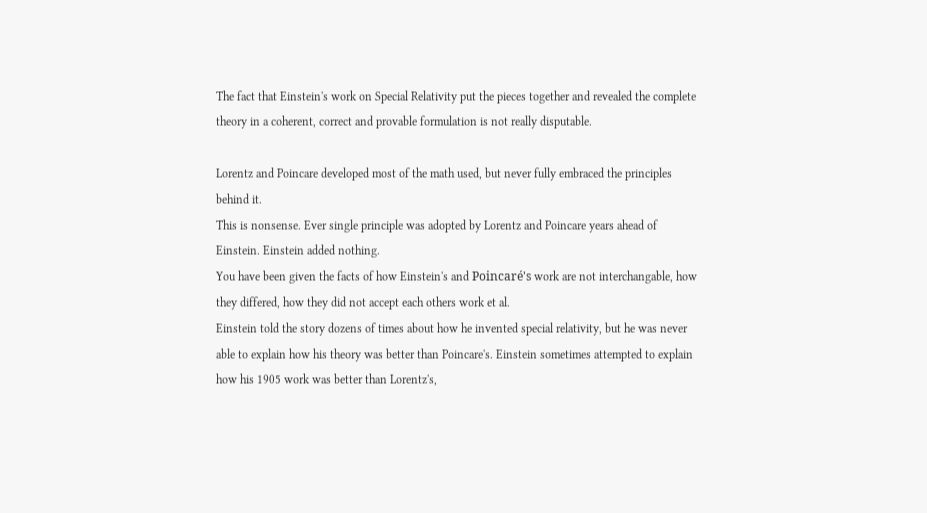The fact that Einstein's work on Special Relativity put the pieces together and revealed the complete theory in a coherent, correct and provable formulation is not really disputable.

Lorentz and Poincare developed most of the math used, but never fully embraced the principles behind it.
This is nonsense. Ever single principle was adopted by Lorentz and Poincare years ahead of Einstein. Einstein added nothing.
You have been given the facts of how Einstein's and Poincaré's work are not interchangable, how they differed, how they did not accept each others work et al.
Einstein told the story dozens of times about how he invented special relativity, but he was never able to explain how his theory was better than Poincare's. Einstein sometimes attempted to explain how his 1905 work was better than Lorentz's,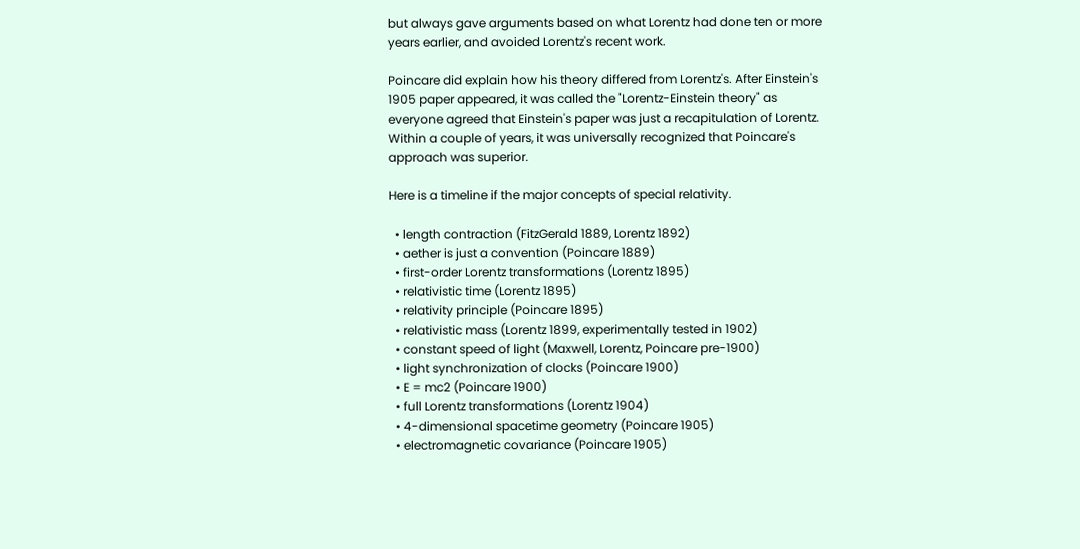but always gave arguments based on what Lorentz had done ten or more years earlier, and avoided Lorentz's recent work.

Poincare did explain how his theory differed from Lorentz's. After Einstein's 1905 paper appeared, it was called the "Lorentz-Einstein theory" as everyone agreed that Einstein's paper was just a recapitulation of Lorentz. Within a couple of years, it was universally recognized that Poincare's approach was superior.

Here is a timeline if the major concepts of special relativity.

  • length contraction (FitzGerald 1889, Lorentz 1892)
  • aether is just a convention (Poincare 1889)
  • first-order Lorentz transformations (Lorentz 1895)
  • relativistic time (Lorentz 1895)
  • relativity principle (Poincare 1895)
  • relativistic mass (Lorentz 1899, experimentally tested in 1902)
  • constant speed of light (Maxwell, Lorentz, Poincare pre-1900)
  • light synchronization of clocks (Poincare 1900)
  • E = mc2 (Poincare 1900)
  • full Lorentz transformations (Lorentz 1904)
  • 4-dimensional spacetime geometry (Poincare 1905)
  • electromagnetic covariance (Poincare 1905)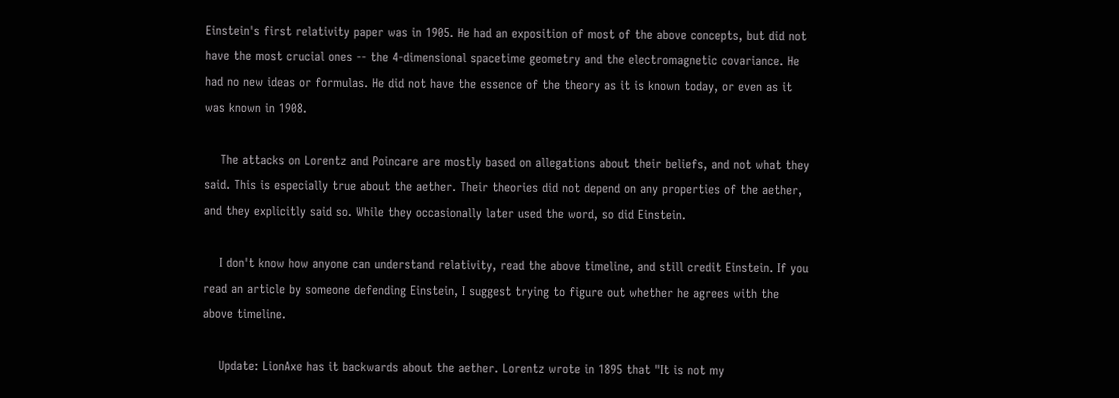Einstein's first relativity paper was in 1905. He had an exposition of most of the above concepts, but did not have the most crucial ones -- the 4-dimensional spacetime geometry and the electromagnetic covariance. He had no new ideas or formulas. He did not have the essence of the theory as it is known today, or even as it was known in 1908.

    The attacks on Lorentz and Poincare are mostly based on allegations about their beliefs, and not what they said. This is especially true about the aether. Their theories did not depend on any properties of the aether, and they explicitly said so. While they occasionally later used the word, so did Einstein.

    I don't know how anyone can understand relativity, read the above timeline, and still credit Einstein. If you read an article by someone defending Einstein, I suggest trying to figure out whether he agrees with the above timeline.

    Update: LionAxe has it backwards about the aether. Lorentz wrote in 1895 that "It is not my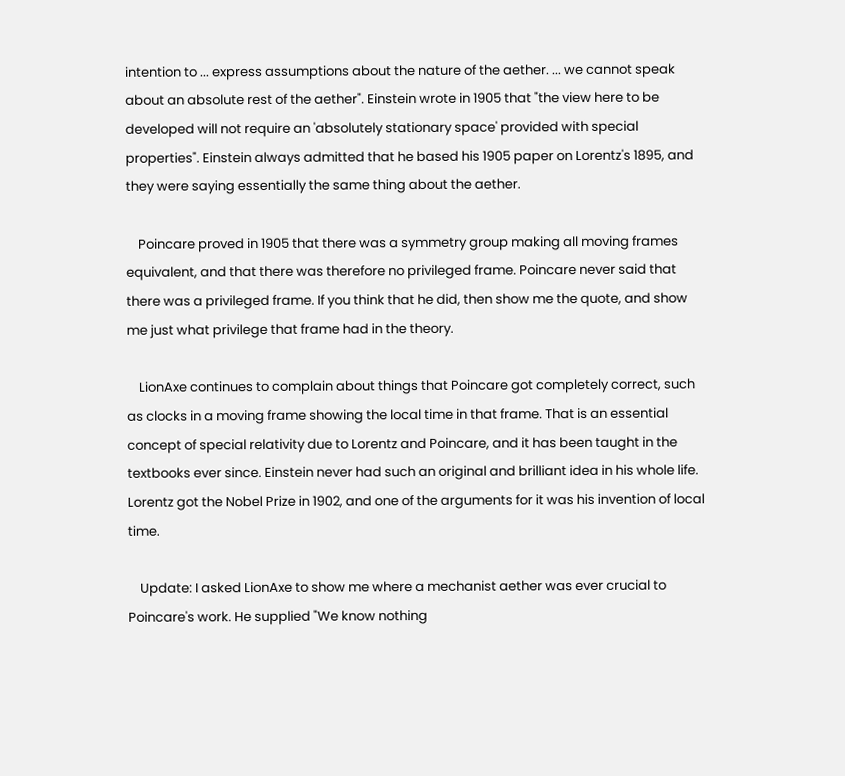intention to ... express assumptions about the nature of the aether. ... we cannot speak about an absolute rest of the aether". Einstein wrote in 1905 that "the view here to be developed will not require an 'absolutely stationary space' provided with special properties". Einstein always admitted that he based his 1905 paper on Lorentz's 1895, and they were saying essentially the same thing about the aether.

    Poincare proved in 1905 that there was a symmetry group making all moving frames equivalent, and that there was therefore no privileged frame. Poincare never said that there was a privileged frame. If you think that he did, then show me the quote, and show me just what privilege that frame had in the theory.

    LionAxe continues to complain about things that Poincare got completely correct, such as clocks in a moving frame showing the local time in that frame. That is an essential concept of special relativity due to Lorentz and Poincare, and it has been taught in the textbooks ever since. Einstein never had such an original and brilliant idea in his whole life. Lorentz got the Nobel Prize in 1902, and one of the arguments for it was his invention of local time.

    Update: I asked LionAxe to show me where a mechanist aether was ever crucial to Poincare's work. He supplied "We know nothing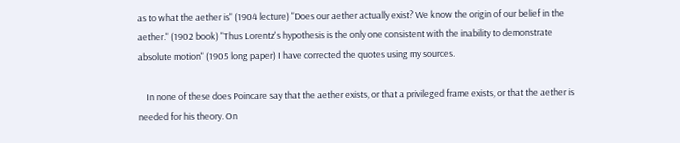as to what the aether is" (1904 lecture) "Does our aether actually exist? We know the origin of our belief in the aether." (1902 book) "Thus Lorentz's hypothesis is the only one consistent with the inability to demonstrate absolute motion" (1905 long paper) I have corrected the quotes using my sources.

    In none of these does Poincare say that the aether exists, or that a privileged frame exists, or that the aether is needed for his theory. On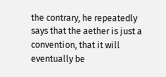the contrary, he repeatedly says that the aether is just a convention, that it will eventually be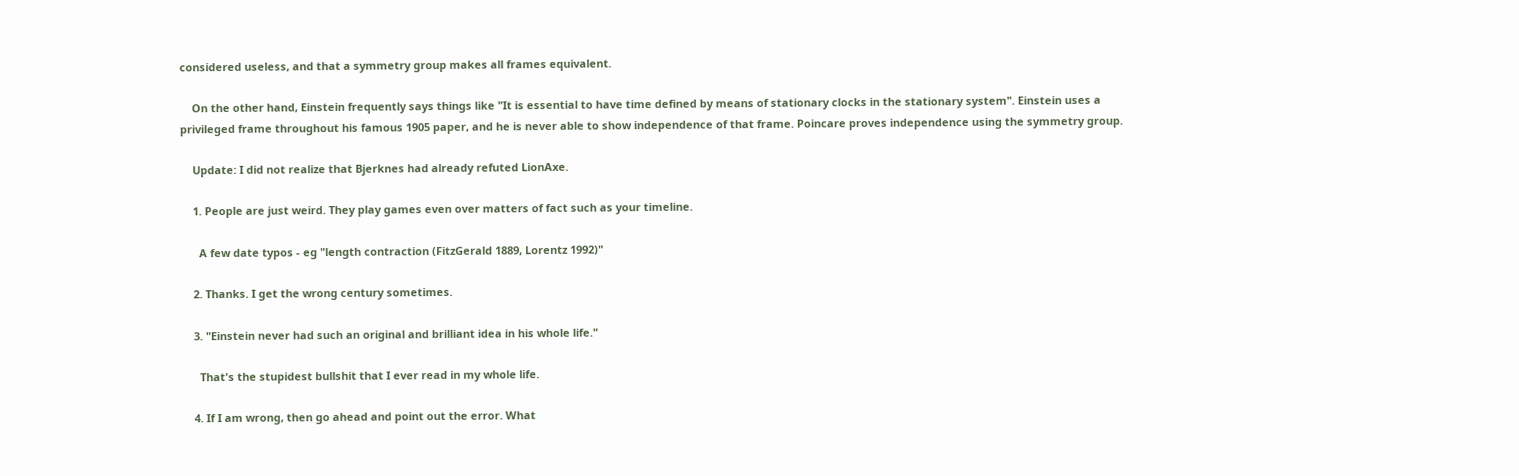considered useless, and that a symmetry group makes all frames equivalent.

    On the other hand, Einstein frequently says things like "It is essential to have time defined by means of stationary clocks in the stationary system". Einstein uses a privileged frame throughout his famous 1905 paper, and he is never able to show independence of that frame. Poincare proves independence using the symmetry group.

    Update: I did not realize that Bjerknes had already refuted LionAxe.

    1. People are just weird. They play games even over matters of fact such as your timeline.

      A few date typos - eg "length contraction (FitzGerald 1889, Lorentz 1992)"

    2. Thanks. I get the wrong century sometimes.

    3. "Einstein never had such an original and brilliant idea in his whole life."

      That's the stupidest bullshit that I ever read in my whole life.

    4. If I am wrong, then go ahead and point out the error. What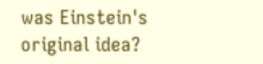was Einstein's original idea?